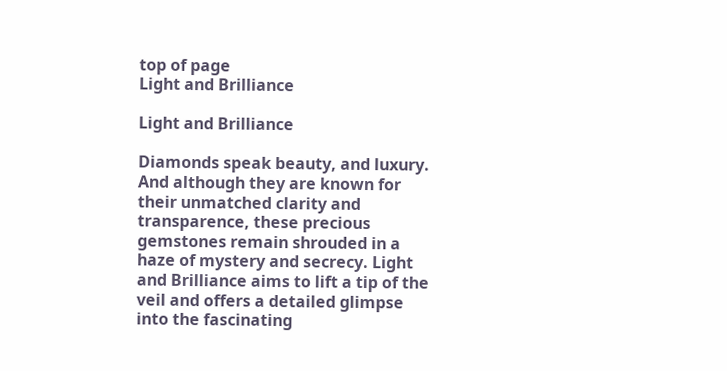top of page
Light and Brilliance

Light and Brilliance

Diamonds speak beauty, and luxury. And although they are known for their unmatched clarity and transparence, these precious gemstones remain shrouded in a haze of mystery and secrecy. Light and Brilliance aims to lift a tip of the veil and offers a detailed glimpse into the fascinating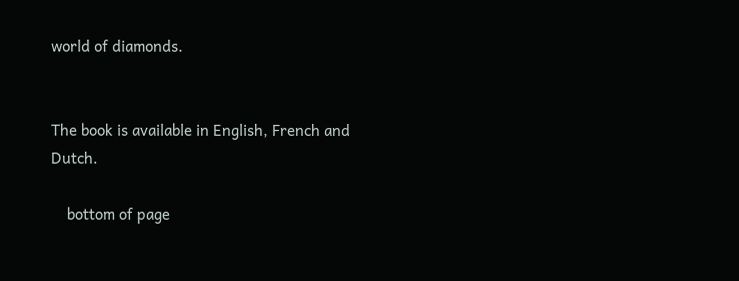world of diamonds.


The book is available in English, French and Dutch.

    bottom of page